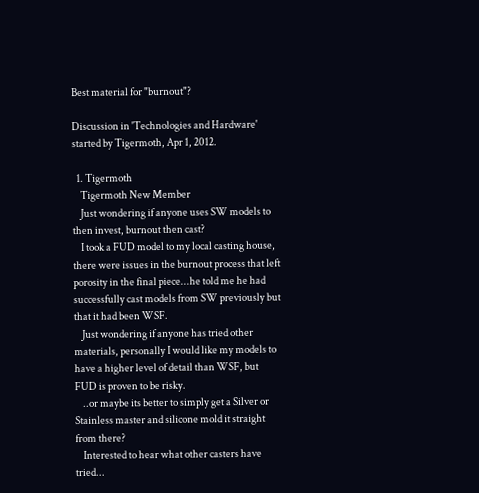Best material for "burnout"?

Discussion in 'Technologies and Hardware' started by Tigermoth, Apr 1, 2012.

  1. Tigermoth
    Tigermoth New Member
    Just wondering if anyone uses SW models to then invest, burnout then cast?
    I took a FUD model to my local casting house, there were issues in the burnout process that left porosity in the final piece...he told me he had successfully cast models from SW previously but that it had been WSF.
    Just wondering if anyone has tried other materials, personally I would like my models to have a higher level of detail than WSF, but FUD is proven to be risky.
    ..or maybe its better to simply get a Silver or Stainless master and silicone mold it straight from there?
    Interested to hear what other casters have tried...